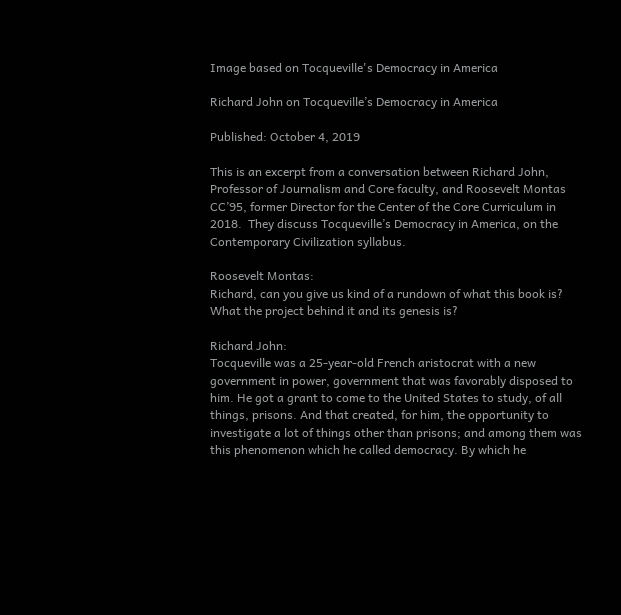Image based on Tocqueville's Democracy in America

Richard John on Tocqueville’s Democracy in America

Published: October 4, 2019

This is an excerpt from a conversation between Richard John, Professor of Journalism and Core faculty, and Roosevelt Montas CC’95, former Director for the Center of the Core Curriculum in 2018.  They discuss Tocqueville’s Democracy in America, on the Contemporary Civilization syllabus.

Roosevelt Montas:
Richard, can you give us kind of a rundown of what this book is? What the project behind it and its genesis is?

Richard John:
Tocqueville was a 25-year-old French aristocrat with a new government in power, government that was favorably disposed to him. He got a grant to come to the United States to study, of all things, prisons. And that created, for him, the opportunity to investigate a lot of things other than prisons; and among them was this phenomenon which he called democracy. By which he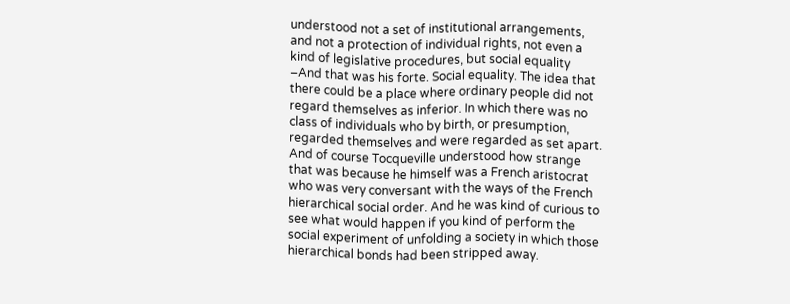understood not a set of institutional arrangements, and not a protection of individual rights, not even a kind of legislative procedures, but social equality –And that was his forte. Social equality. The idea that there could be a place where ordinary people did not regard themselves as inferior. In which there was no class of individuals who by birth, or presumption, regarded themselves and were regarded as set apart. And of course Tocqueville understood how strange that was because he himself was a French aristocrat who was very conversant with the ways of the French hierarchical social order. And he was kind of curious to see what would happen if you kind of perform the social experiment of unfolding a society in which those hierarchical bonds had been stripped away.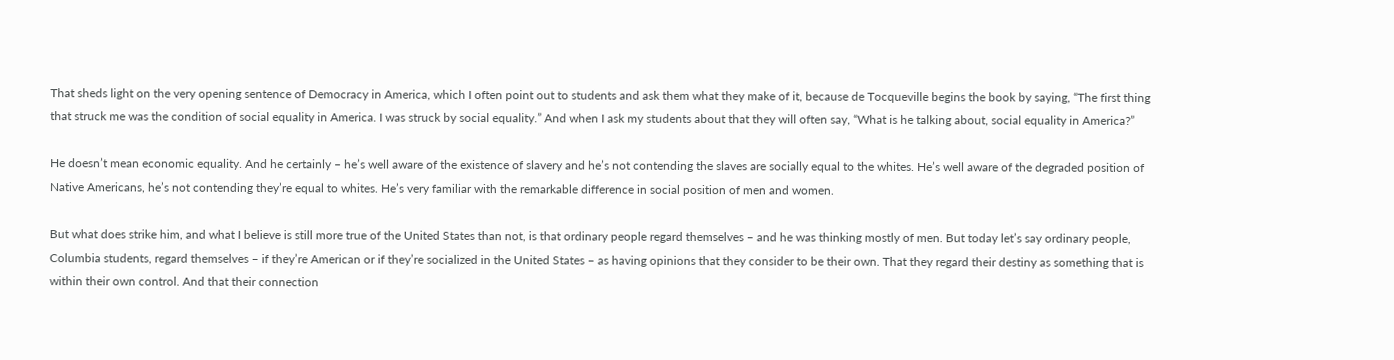That sheds light on the very opening sentence of Democracy in America, which I often point out to students and ask them what they make of it, because de Tocqueville begins the book by saying, “The first thing that struck me was the condition of social equality in America. I was struck by social equality.” And when I ask my students about that they will often say, “What is he talking about, social equality in America?”

He doesn’t mean economic equality. And he certainly – he’s well aware of the existence of slavery and he’s not contending the slaves are socially equal to the whites. He’s well aware of the degraded position of Native Americans, he’s not contending they’re equal to whites. He’s very familiar with the remarkable difference in social position of men and women.

But what does strike him, and what I believe is still more true of the United States than not, is that ordinary people regard themselves – and he was thinking mostly of men. But today let’s say ordinary people, Columbia students, regard themselves – if they’re American or if they’re socialized in the United States – as having opinions that they consider to be their own. That they regard their destiny as something that is within their own control. And that their connection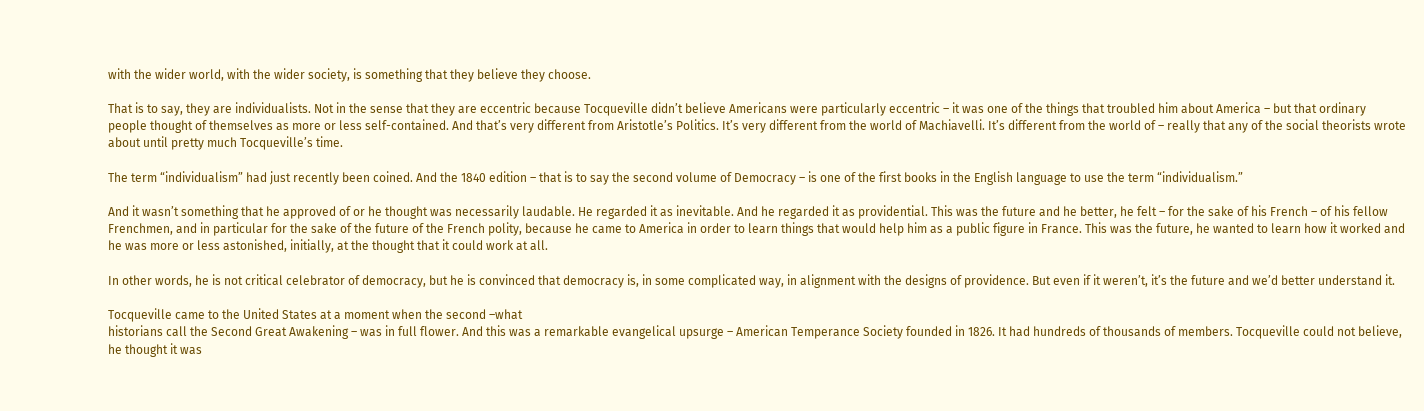with the wider world, with the wider society, is something that they believe they choose.

That is to say, they are individualists. Not in the sense that they are eccentric because Tocqueville didn’t believe Americans were particularly eccentric – it was one of the things that troubled him about America – but that ordinary people thought of themselves as more or less self-contained. And that’s very different from Aristotle’s Politics. It’s very different from the world of Machiavelli. It’s different from the world of – really that any of the social theorists wrote about until pretty much Tocqueville’s time.

The term “individualism” had just recently been coined. And the 1840 edition – that is to say the second volume of Democracy – is one of the first books in the English language to use the term “individualism.”

And it wasn’t something that he approved of or he thought was necessarily laudable. He regarded it as inevitable. And he regarded it as providential. This was the future and he better, he felt – for the sake of his French – of his fellow Frenchmen, and in particular for the sake of the future of the French polity, because he came to America in order to learn things that would help him as a public figure in France. This was the future, he wanted to learn how it worked and he was more or less astonished, initially, at the thought that it could work at all.

In other words, he is not critical celebrator of democracy, but he is convinced that democracy is, in some complicated way, in alignment with the designs of providence. But even if it weren’t, it’s the future and we’d better understand it.

Tocqueville came to the United States at a moment when the second –what
historians call the Second Great Awakening – was in full flower. And this was a remarkable evangelical upsurge – American Temperance Society founded in 1826. It had hundreds of thousands of members. Tocqueville could not believe, he thought it was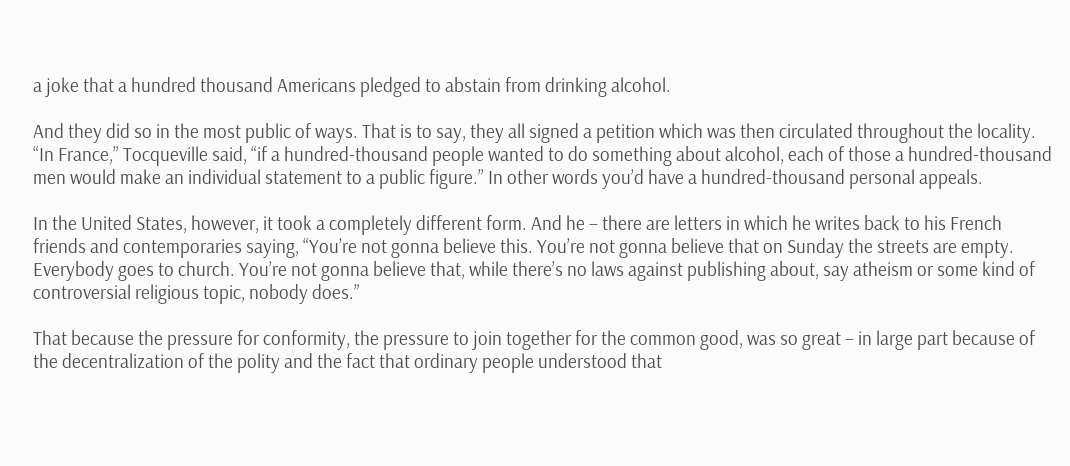a joke that a hundred thousand Americans pledged to abstain from drinking alcohol.

And they did so in the most public of ways. That is to say, they all signed a petition which was then circulated throughout the locality. “In France,” Tocqueville said, “if a hundred-thousand people wanted to do something about alcohol, each of those a hundred-thousand men would make an individual statement to a public figure.” In other words you’d have a hundred-thousand personal appeals.

In the United States, however, it took a completely different form. And he – there are letters in which he writes back to his French friends and contemporaries saying, “You’re not gonna believe this. You’re not gonna believe that on Sunday the streets are empty. Everybody goes to church. You’re not gonna believe that, while there’s no laws against publishing about, say atheism or some kind of controversial religious topic, nobody does.”

That because the pressure for conformity, the pressure to join together for the common good, was so great – in large part because of the decentralization of the polity and the fact that ordinary people understood that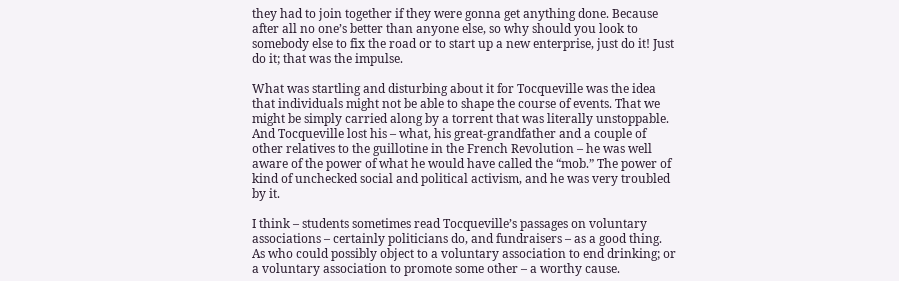they had to join together if they were gonna get anything done. Because after all no one’s better than anyone else, so why should you look to somebody else to fix the road or to start up a new enterprise, just do it! Just do it; that was the impulse.

What was startling and disturbing about it for Tocqueville was the idea that individuals might not be able to shape the course of events. That we might be simply carried along by a torrent that was literally unstoppable. And Tocqueville lost his – what, his great-grandfather and a couple of other relatives to the guillotine in the French Revolution – he was well aware of the power of what he would have called the “mob.” The power of kind of unchecked social and political activism, and he was very troubled by it.

I think – students sometimes read Tocqueville’s passages on voluntary associations – certainly politicians do, and fundraisers – as a good thing. As who could possibly object to a voluntary association to end drinking; or a voluntary association to promote some other – a worthy cause.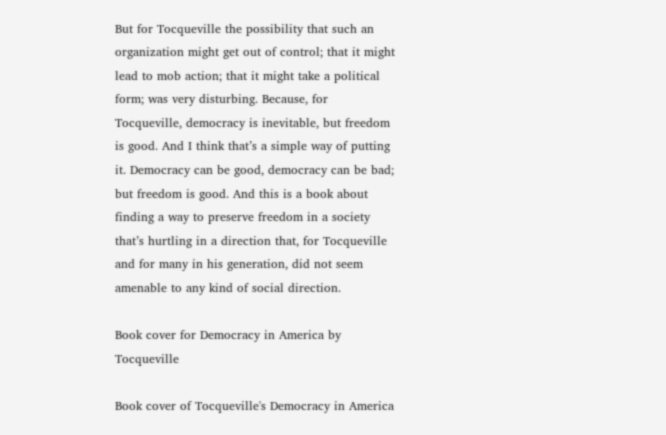But for Tocqueville the possibility that such an organization might get out of control; that it might lead to mob action; that it might take a political form; was very disturbing. Because, for Tocqueville, democracy is inevitable, but freedom is good. And I think that’s a simple way of putting it. Democracy can be good, democracy can be bad; but freedom is good. And this is a book about finding a way to preserve freedom in a society that’s hurtling in a direction that, for Tocqueville and for many in his generation, did not seem amenable to any kind of social direction.

Book cover for Democracy in America by Tocqueville

Book cover of Tocqueville's Democracy in America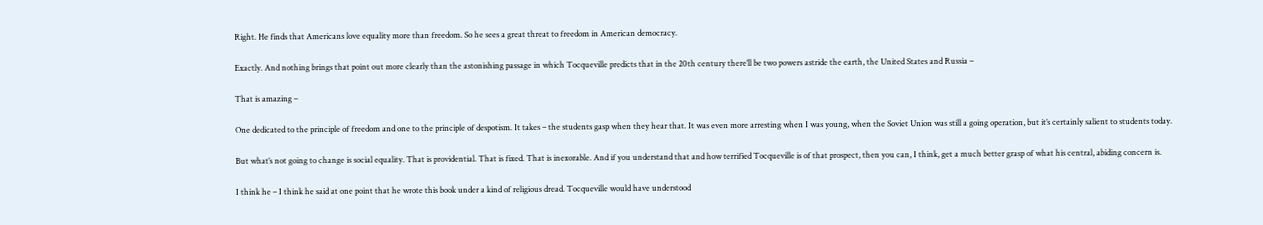Right. He finds that Americans love equality more than freedom. So he sees a great threat to freedom in American democracy.

Exactly. And nothing brings that point out more clearly than the astonishing passage in which Tocqueville predicts that in the 20th century there’ll be two powers astride the earth, the United States and Russia –

That is amazing –

One dedicated to the principle of freedom and one to the principle of despotism. It takes – the students gasp when they hear that. It was even more arresting when I was young, when the Soviet Union was still a going operation, but it’s certainly salient to students today.

But what’s not going to change is social equality. That is providential. That is fixed. That is inexorable. And if you understand that and how terrified Tocqueville is of that prospect, then you can, I think, get a much better grasp of what his central, abiding concern is.

I think he – I think he said at one point that he wrote this book under a kind of religious dread. Tocqueville would have understood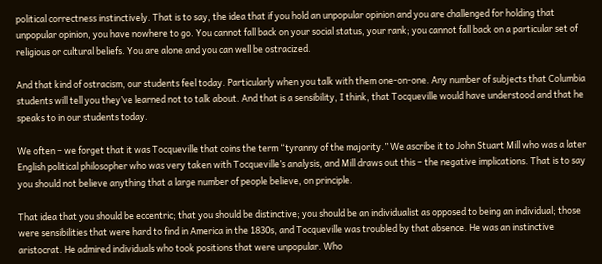political correctness instinctively. That is to say, the idea that if you hold an unpopular opinion and you are challenged for holding that unpopular opinion, you have nowhere to go. You cannot fall back on your social status, your rank; you cannot fall back on a particular set of religious or cultural beliefs. You are alone and you can well be ostracized.

And that kind of ostracism, our students feel today. Particularly when you talk with them one-on-one. Any number of subjects that Columbia students will tell you they’ve learned not to talk about. And that is a sensibility, I think, that Tocqueville would have understood and that he speaks to in our students today.

We often – we forget that it was Tocqueville that coins the term “tyranny of the majority.” We ascribe it to John Stuart Mill who was a later English political philosopher who was very taken with Tocqueville’s analysis, and Mill draws out this – the negative implications. That is to say you should not believe anything that a large number of people believe, on principle.

That idea that you should be eccentric; that you should be distinctive; you should be an individualist as opposed to being an individual; those were sensibilities that were hard to find in America in the 1830s, and Tocqueville was troubled by that absence. He was an instinctive aristocrat. He admired individuals who took positions that were unpopular. Who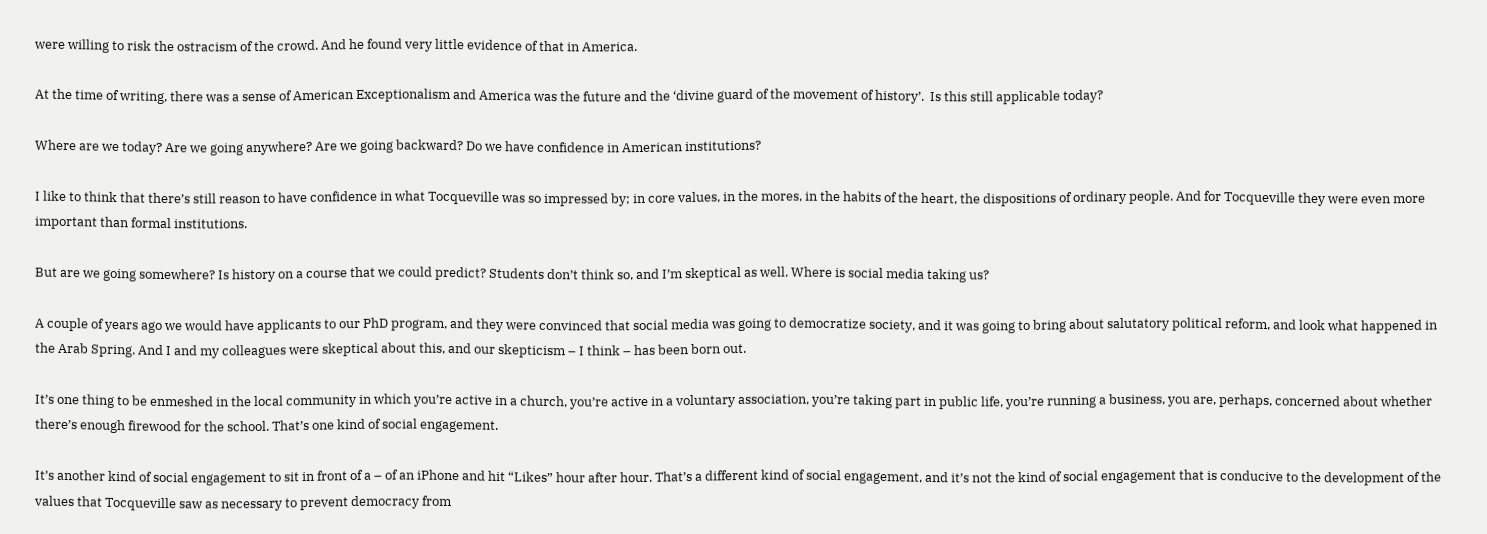were willing to risk the ostracism of the crowd. And he found very little evidence of that in America.

At the time of writing, there was a sense of American Exceptionalism and America was the future and the ‘divine guard of the movement of history’.  Is this still applicable today?

Where are we today? Are we going anywhere? Are we going backward? Do we have confidence in American institutions?

I like to think that there’s still reason to have confidence in what Tocqueville was so impressed by; in core values, in the mores, in the habits of the heart, the dispositions of ordinary people. And for Tocqueville they were even more important than formal institutions.

But are we going somewhere? Is history on a course that we could predict? Students don’t think so, and I’m skeptical as well. Where is social media taking us?

A couple of years ago we would have applicants to our PhD program, and they were convinced that social media was going to democratize society, and it was going to bring about salutatory political reform, and look what happened in the Arab Spring. And I and my colleagues were skeptical about this, and our skepticism – I think – has been born out.

It’s one thing to be enmeshed in the local community in which you’re active in a church, you’re active in a voluntary association, you’re taking part in public life, you’re running a business, you are, perhaps, concerned about whether there’s enough firewood for the school. That’s one kind of social engagement.

It’s another kind of social engagement to sit in front of a – of an iPhone and hit “Likes” hour after hour. That’s a different kind of social engagement, and it’s not the kind of social engagement that is conducive to the development of the values that Tocqueville saw as necessary to prevent democracy from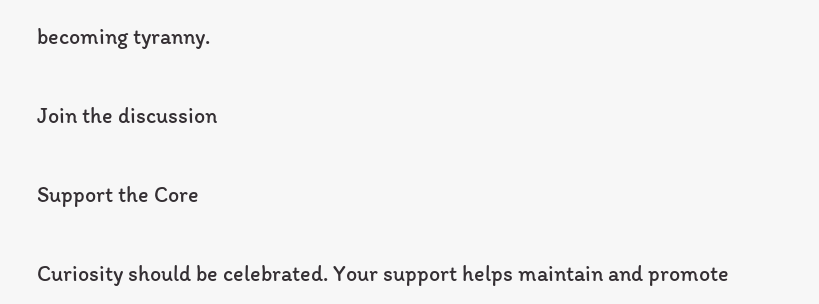becoming tyranny.

Join the discussion

Support the Core

Curiosity should be celebrated. Your support helps maintain and promote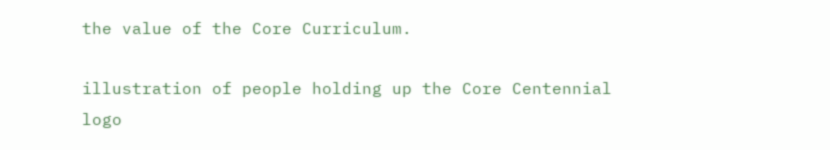the value of the Core Curriculum.

illustration of people holding up the Core Centennial logo